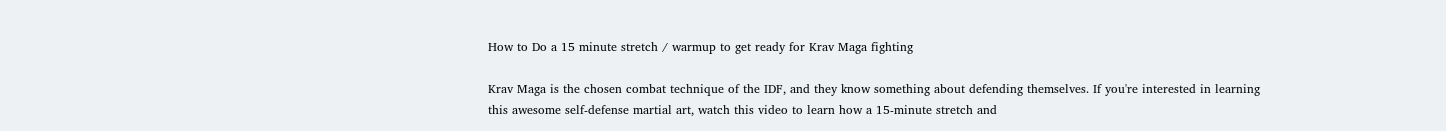How to Do a 15 minute stretch / warmup to get ready for Krav Maga fighting

Krav Maga is the chosen combat technique of the IDF, and they know something about defending themselves. If you're interested in learning this awesome self-defense martial art, watch this video to learn how a 15-minute stretch and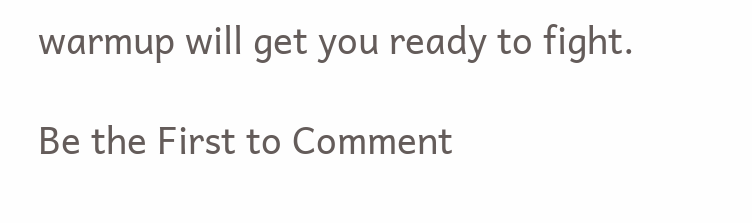warmup will get you ready to fight.

Be the First to Comment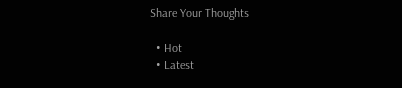Share Your Thoughts

  • Hot
  • Latest